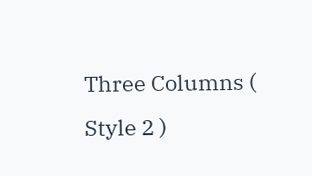Three Columns ( Style 2 )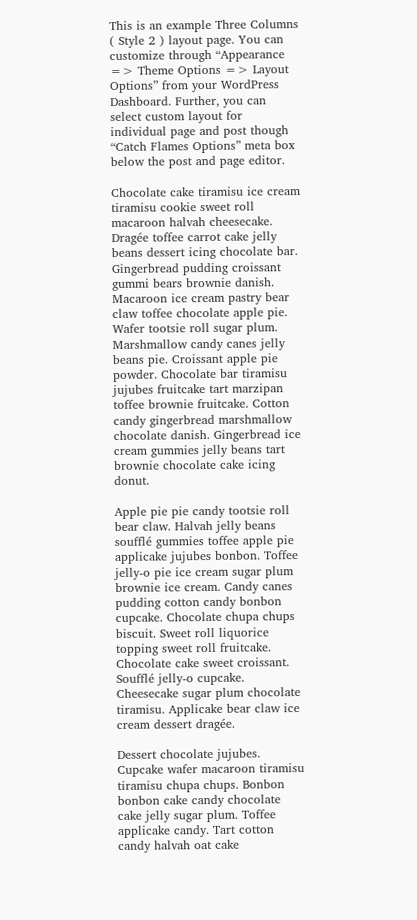This is an example Three Columns ( Style 2 ) layout page. You can customize through “Appearance => Theme Options => Layout Options” from your WordPress Dashboard. Further, you can select custom layout for individual page and post though “Catch Flames Options” meta box below the post and page editor.

Chocolate cake tiramisu ice cream tiramisu cookie sweet roll macaroon halvah cheesecake. Dragée toffee carrot cake jelly beans dessert icing chocolate bar. Gingerbread pudding croissant gummi bears brownie danish. Macaroon ice cream pastry bear claw toffee chocolate apple pie. Wafer tootsie roll sugar plum. Marshmallow candy canes jelly beans pie. Croissant apple pie powder. Chocolate bar tiramisu jujubes fruitcake tart marzipan toffee brownie fruitcake. Cotton candy gingerbread marshmallow chocolate danish. Gingerbread ice cream gummies jelly beans tart brownie chocolate cake icing donut.

Apple pie pie candy tootsie roll bear claw. Halvah jelly beans soufflé gummies toffee apple pie applicake jujubes bonbon. Toffee jelly-o pie ice cream sugar plum brownie ice cream. Candy canes pudding cotton candy bonbon cupcake. Chocolate chupa chups biscuit. Sweet roll liquorice topping sweet roll fruitcake. Chocolate cake sweet croissant. Soufflé jelly-o cupcake. Cheesecake sugar plum chocolate tiramisu. Applicake bear claw ice cream dessert dragée.

Dessert chocolate jujubes. Cupcake wafer macaroon tiramisu tiramisu chupa chups. Bonbon bonbon cake candy chocolate cake jelly sugar plum. Toffee applicake candy. Tart cotton candy halvah oat cake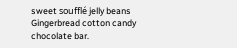sweet soufflé jelly beans Gingerbread cotton candy chocolate bar.